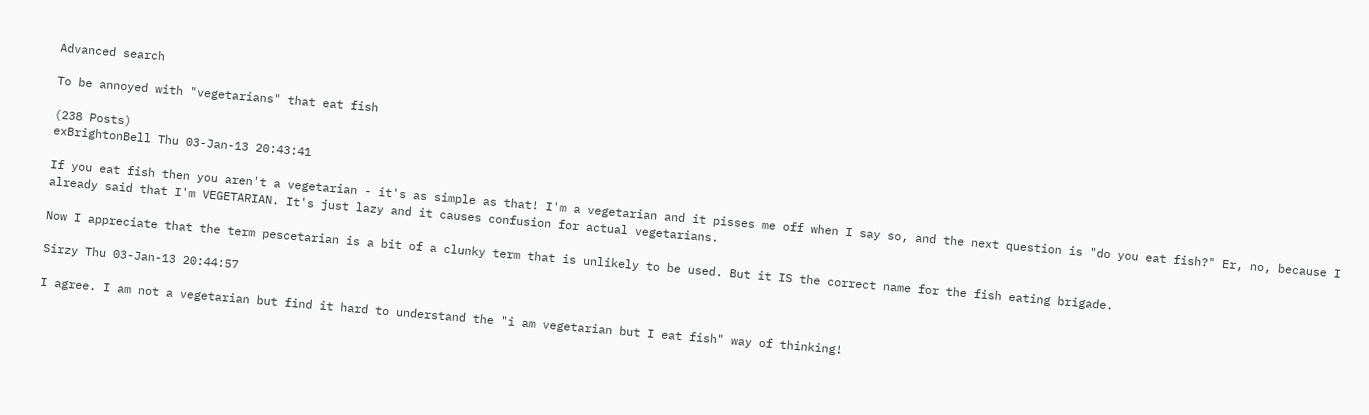Advanced search

To be annoyed with "vegetarians" that eat fish

(238 Posts)
exBrightonBell Thu 03-Jan-13 20:43:41

If you eat fish then you aren't a vegetarian - it's as simple as that! I'm a vegetarian and it pisses me off when I say so, and the next question is "do you eat fish?" Er, no, because I already said that I'm VEGETARIAN. It's just lazy and it causes confusion for actual vegetarians.

Now I appreciate that the term pescetarian is a bit of a clunky term that is unlikely to be used. But it IS the correct name for the fish eating brigade.

Sirzy Thu 03-Jan-13 20:44:57

I agree. I am not a vegetarian but find it hard to understand the "i am vegetarian but I eat fish" way of thinking!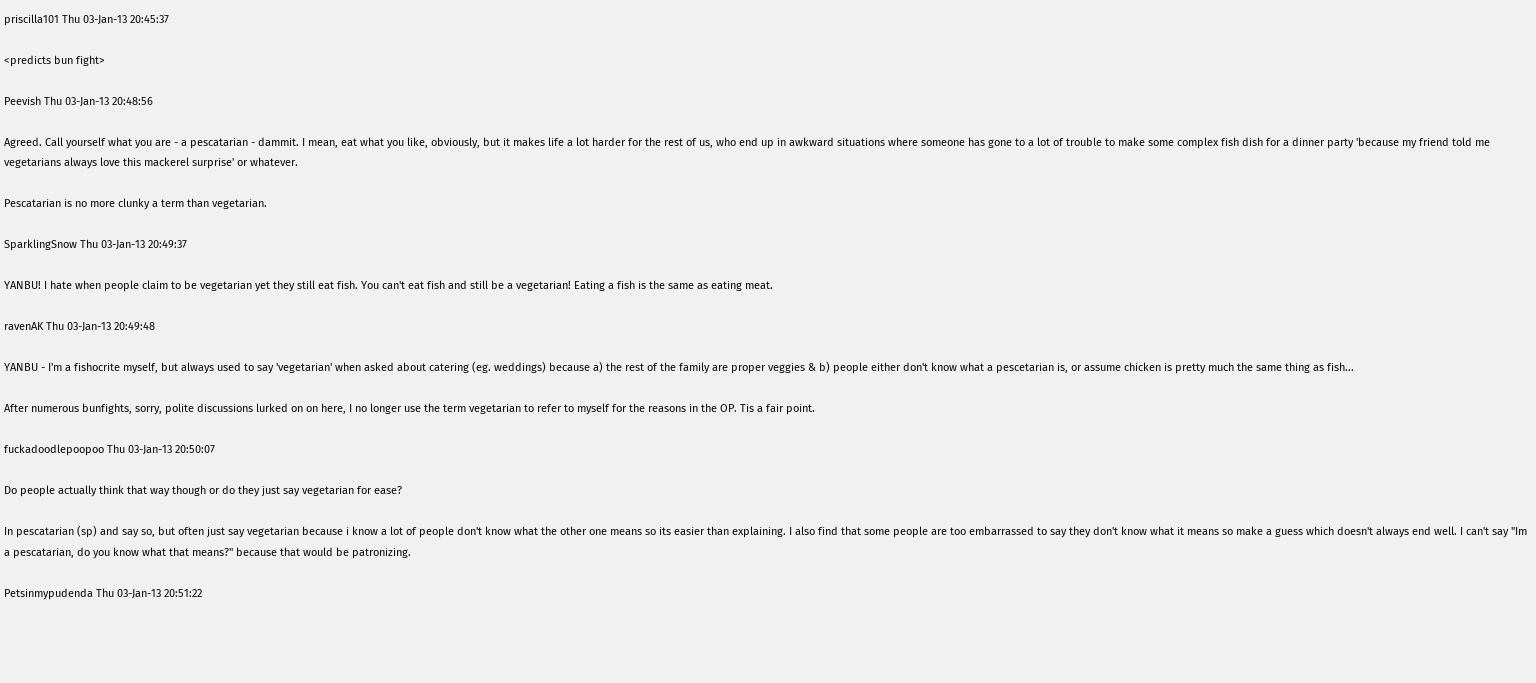priscilla101 Thu 03-Jan-13 20:45:37

<predicts bun fight>

Peevish Thu 03-Jan-13 20:48:56

Agreed. Call yourself what you are - a pescatarian - dammit. I mean, eat what you like, obviously, but it makes life a lot harder for the rest of us, who end up in awkward situations where someone has gone to a lot of trouble to make some complex fish dish for a dinner party 'because my friend told me vegetarians always love this mackerel surprise' or whatever.

Pescatarian is no more clunky a term than vegetarian.

SparklingSnow Thu 03-Jan-13 20:49:37

YANBU! I hate when people claim to be vegetarian yet they still eat fish. You can't eat fish and still be a vegetarian! Eating a fish is the same as eating meat.

ravenAK Thu 03-Jan-13 20:49:48

YANBU - I'm a fishocrite myself, but always used to say 'vegetarian' when asked about catering (eg. weddings) because a) the rest of the family are proper veggies & b) people either don't know what a pescetarian is, or assume chicken is pretty much the same thing as fish...

After numerous bunfights, sorry, polite discussions lurked on on here, I no longer use the term vegetarian to refer to myself for the reasons in the OP. Tis a fair point.

fuckadoodlepoopoo Thu 03-Jan-13 20:50:07

Do people actually think that way though or do they just say vegetarian for ease?

In pescatarian (sp) and say so, but often just say vegetarian because i know a lot of people don't know what the other one means so its easier than explaining. I also find that some people are too embarrassed to say they don't know what it means so make a guess which doesn't always end well. I can't say "Im a pescatarian, do you know what that means?" because that would be patronizing.

Petsinmypudenda Thu 03-Jan-13 20:51:22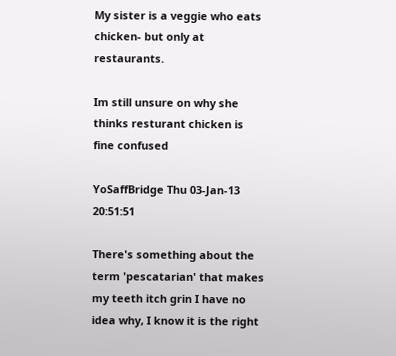My sister is a veggie who eats chicken- but only at restaurants.

Im still unsure on why she thinks resturant chicken is fine confused

YoSaffBridge Thu 03-Jan-13 20:51:51

There's something about the term 'pescatarian' that makes my teeth itch grin I have no idea why, I know it is the right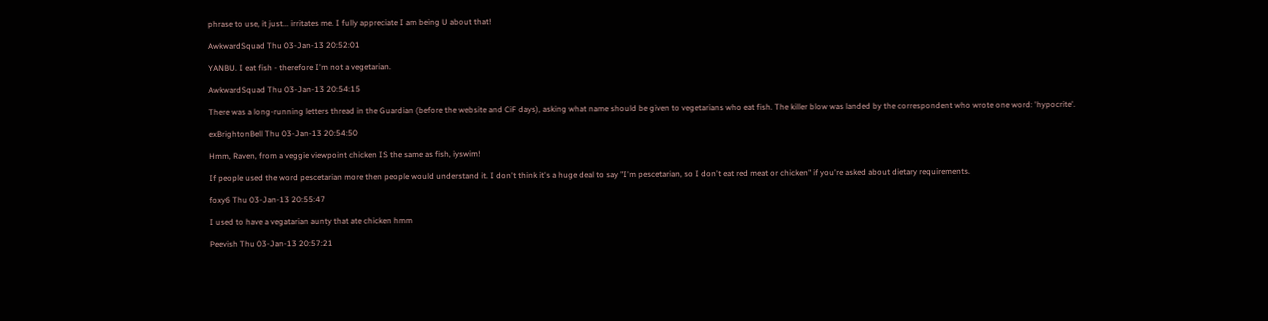phrase to use, it just... irritates me. I fully appreciate I am being U about that!

AwkwardSquad Thu 03-Jan-13 20:52:01

YANBU. I eat fish - therefore I'm not a vegetarian.

AwkwardSquad Thu 03-Jan-13 20:54:15

There was a long-running letters thread in the Guardian (before the website and CiF days), asking what name should be given to vegetarians who eat fish. The killer blow was landed by the correspondent who wrote one word: 'hypocrite'.

exBrightonBell Thu 03-Jan-13 20:54:50

Hmm, Raven, from a veggie viewpoint chicken IS the same as fish, iyswim!

If people used the word pescetarian more then people would understand it. I don't think it's a huge deal to say "I'm pescetarian, so I don't eat red meat or chicken" if you're asked about dietary requirements.

foxy6 Thu 03-Jan-13 20:55:47

I used to have a vegatarian aunty that ate chicken hmm

Peevish Thu 03-Jan-13 20:57:21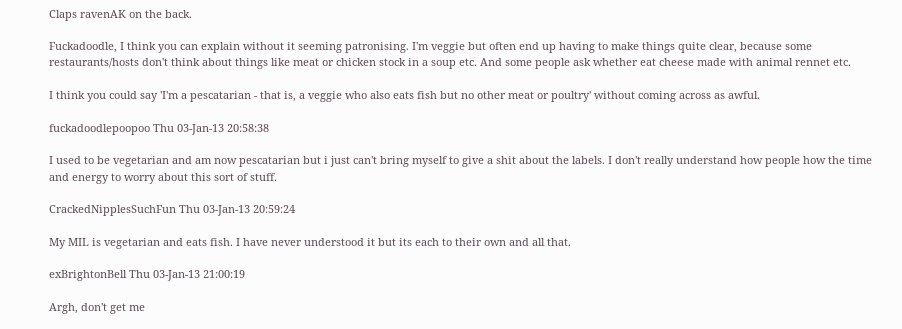Claps ravenAK on the back.

Fuckadoodle, I think you can explain without it seeming patronising. I'm veggie but often end up having to make things quite clear, because some restaurants/hosts don't think about things like meat or chicken stock in a soup etc. And some people ask whether eat cheese made with animal rennet etc.

I think you could say 'I'm a pescatarian - that is, a veggie who also eats fish but no other meat or poultry' without coming across as awful.

fuckadoodlepoopoo Thu 03-Jan-13 20:58:38

I used to be vegetarian and am now pescatarian but i just can't bring myself to give a shit about the labels. I don't really understand how people how the time and energy to worry about this sort of stuff.

CrackedNipplesSuchFun Thu 03-Jan-13 20:59:24

My MIL is vegetarian and eats fish. I have never understood it but its each to their own and all that.

exBrightonBell Thu 03-Jan-13 21:00:19

Argh, don't get me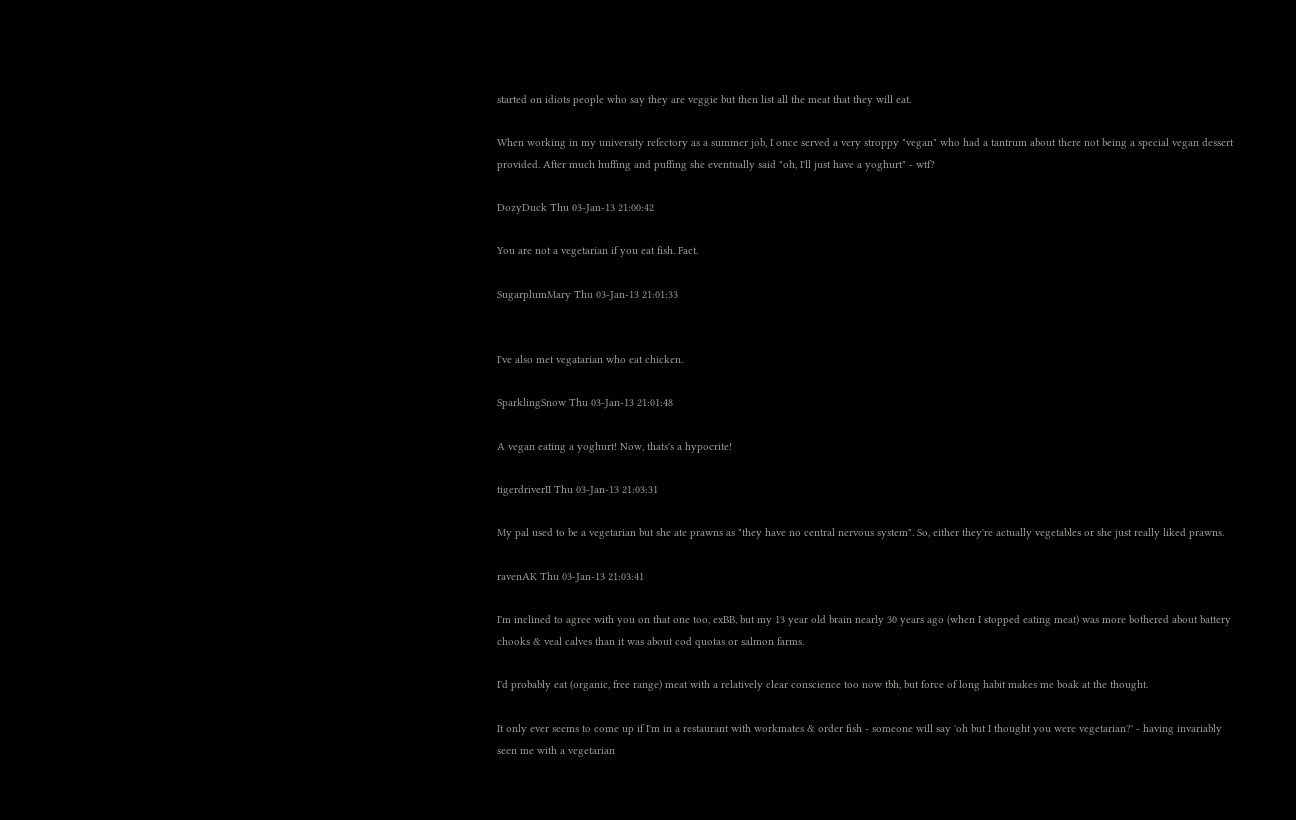started on idiots people who say they are veggie but then list all the meat that they will eat.

When working in my university refectory as a summer job, I once served a very stroppy "vegan" who had a tantrum about there not being a special vegan dessert provided. After much huffing and puffing she eventually said "oh, I'll just have a yoghurt" - wtf?

DozyDuck Thu 03-Jan-13 21:00:42

You are not a vegetarian if you eat fish. Fact.

SugarplumMary Thu 03-Jan-13 21:01:33


I've also met vegatarian who eat chicken.

SparklingSnow Thu 03-Jan-13 21:01:48

A vegan eating a yoghurt! Now, thats's a hypocrite!

tigerdriverII Thu 03-Jan-13 21:03:31

My pal used to be a vegetarian but she ate prawns as "they have no central nervous system". So, either they're actually vegetables or she just really liked prawns.

ravenAK Thu 03-Jan-13 21:03:41

I'm inclined to agree with you on that one too, exBB, but my 13 year old brain nearly 30 years ago (when I stopped eating meat) was more bothered about battery chooks & veal calves than it was about cod quotas or salmon farms.

I'd probably eat (organic, free range) meat with a relatively clear conscience too now tbh, but force of long habit makes me boak at the thought.

It only ever seems to come up if I'm in a restaurant with workmates & order fish - someone will say 'oh but I thought you were vegetarian?' - having invariably seen me with a vegetarian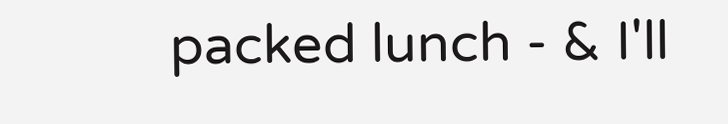packed lunch - & I'll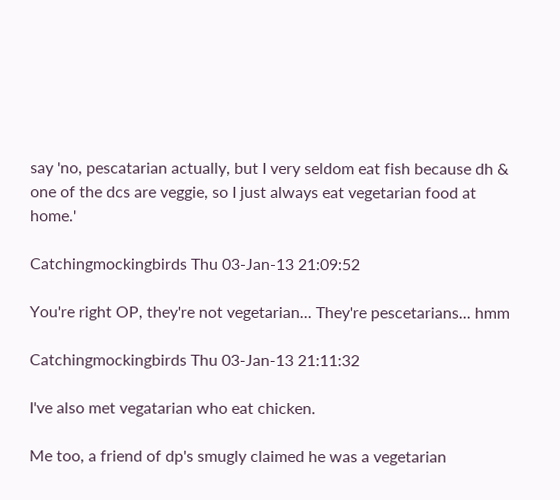say 'no, pescatarian actually, but I very seldom eat fish because dh & one of the dcs are veggie, so I just always eat vegetarian food at home.'

Catchingmockingbirds Thu 03-Jan-13 21:09:52

You're right OP, they're not vegetarian... They're pescetarians... hmm

Catchingmockingbirds Thu 03-Jan-13 21:11:32

I've also met vegatarian who eat chicken.

Me too, a friend of dp's smugly claimed he was a vegetarian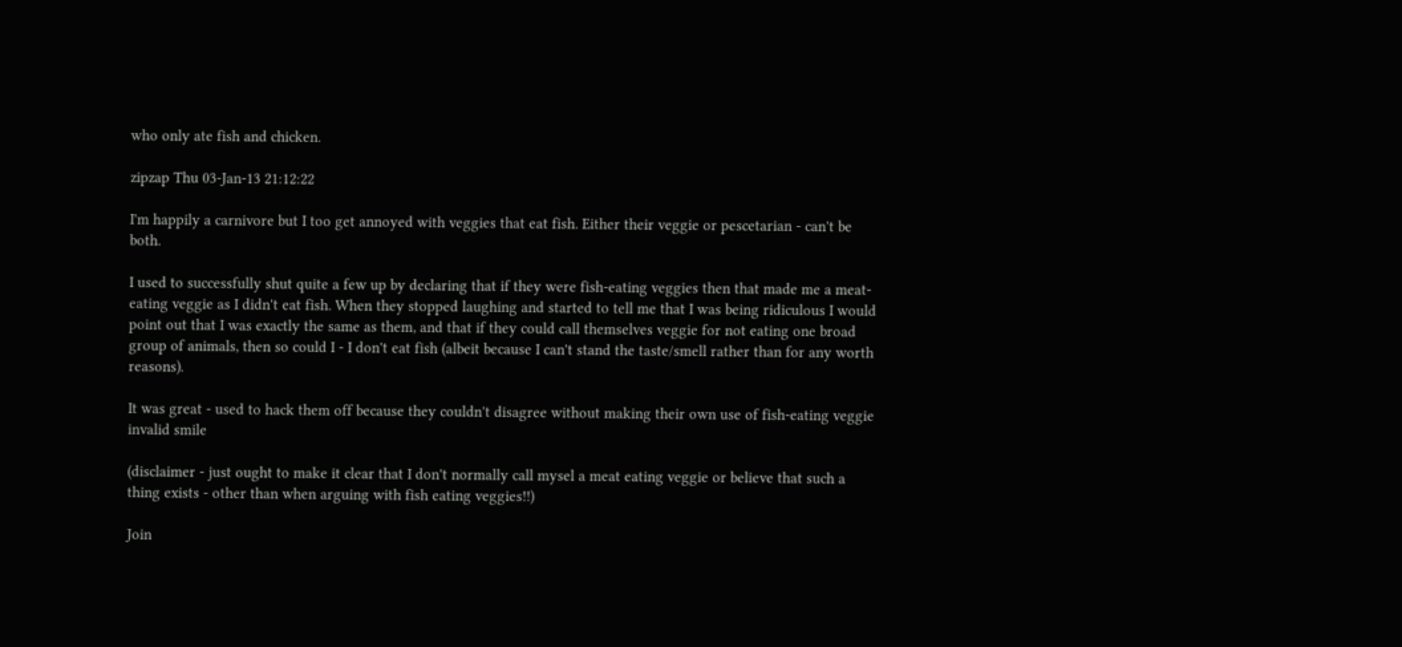who only ate fish and chicken.

zipzap Thu 03-Jan-13 21:12:22

I'm happily a carnivore but I too get annoyed with veggies that eat fish. Either their veggie or pescetarian - can't be both.

I used to successfully shut quite a few up by declaring that if they were fish-eating veggies then that made me a meat-eating veggie as I didn't eat fish. When they stopped laughing and started to tell me that I was being ridiculous I would point out that I was exactly the same as them, and that if they could call themselves veggie for not eating one broad group of animals, then so could I - I don't eat fish (albeit because I can't stand the taste/smell rather than for any worth reasons).

It was great - used to hack them off because they couldn't disagree without making their own use of fish-eating veggie invalid smile

(disclaimer - just ought to make it clear that I don't normally call mysel a meat eating veggie or believe that such a thing exists - other than when arguing with fish eating veggies!!)

Join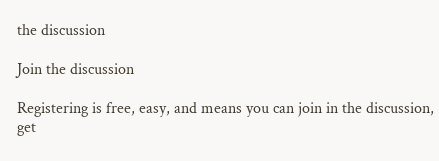the discussion

Join the discussion

Registering is free, easy, and means you can join in the discussion, get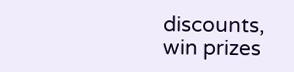discounts, win prizes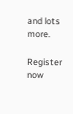and lots more.

Register now